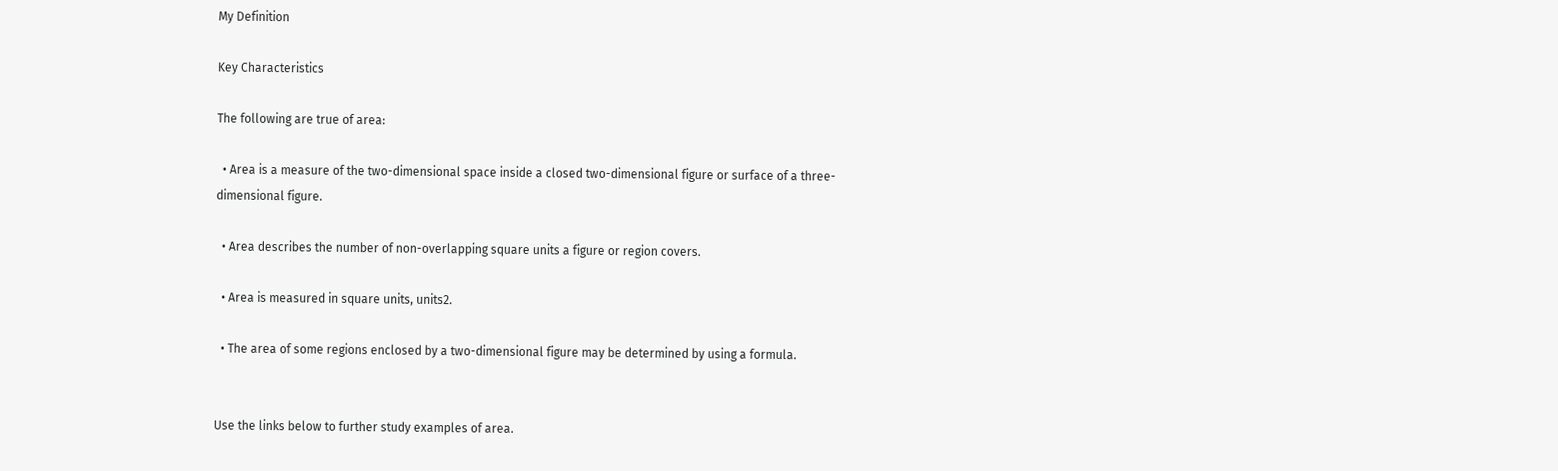My Definition

Key Characteristics

The following are true of area:

  • Area is a measure of the two-dimensional space inside a closed two-dimensional figure or surface of a three-dimensional figure.

  • Area describes the number of non-overlapping square units a figure or region covers.

  • Area is measured in square units, units2.

  • The area of some regions enclosed by a two-dimensional figure may be determined by using a formula.


Use the links below to further study examples of area.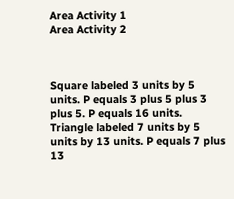Area Activity 1
Area Activity 2



Square labeled 3 units by 5 units. P equals 3 plus 5 plus 3 plus 5. P equals 16 units. Triangle labeled 7 units by 5 units by 13 units. P equals 7 plus 13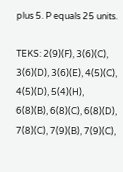plus 5. P equals 25 units.

TEKS: 2(9)(F), 3(6)(C), 3(6)(D), 3(6)(E), 4(5)(C), 4(5)(D), 5(4)(H), 6(8)(B), 6(8)(C), 6(8)(D), 7(8)(C), 7(9)(B), 7(9)(C),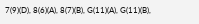7(9)(D), 8(6)(A), 8(7)(B), G(11)(A), G(11)(B),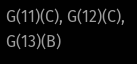G(11)(C), G(12)(C), G(13)(B)